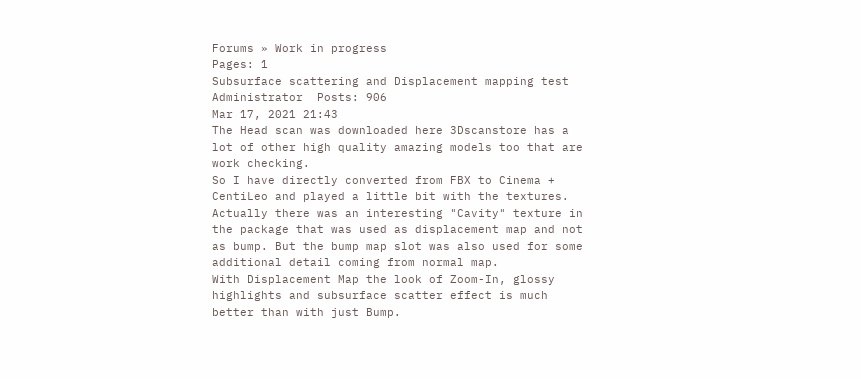Forums » Work in progress
Pages: 1
Subsurface scattering and Displacement mapping test
Administrator  Posts: 906
Mar 17, 2021 21:43
The Head scan was downloaded here 3Dscanstore has a lot of other high quality amazing models too that are work checking.
So I have directly converted from FBX to Cinema + CentiLeo and played a little bit with the textures. Actually there was an interesting "Cavity" texture in the package that was used as displacement map and not as bump. But the bump map slot was also used for some additional detail coming from normal map.
With Displacement Map the look of Zoom-In, glossy highlights and subsurface scatter effect is much better than with just Bump.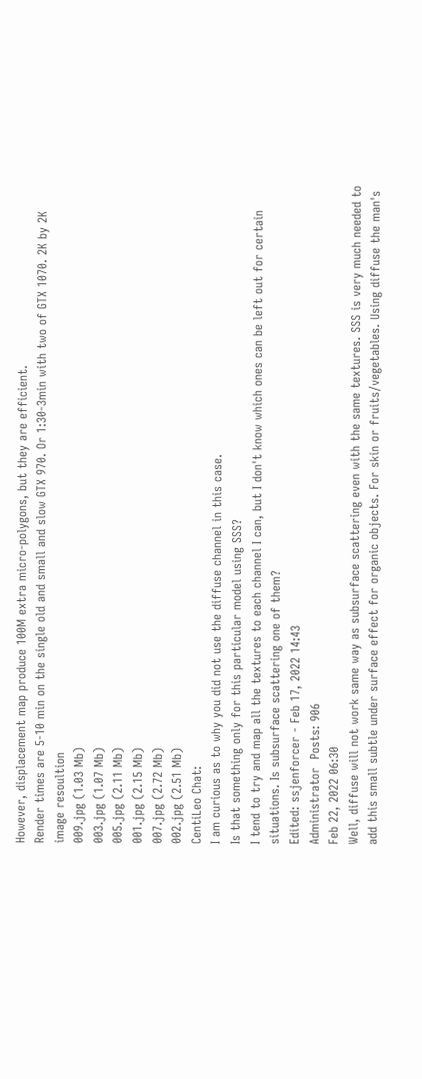However, displacement map produce 100M extra micro-polygons, but they are efficient.
Render times are 5-10 min on the single old and small and slow GTX 970. Or 1:30-3min with two of GTX 1070. 2K by 2K image resoultion
009.jpg (1.03 Mb)
003.jpg (1.07 Mb)
005.jpg (2.11 Mb)
001.jpg (2.15 Mb)
007.jpg (2.72 Mb)
002.jpg (2.51 Mb)
CentiLeo Chat:
I am curious as to why you did not use the diffuse channel in this case.
Is that something only for this particular model using SSS?
I tend to try and map all the textures to each channel I can, but I don't know which ones can be left out for certain situations. Is subsurface scattering one of them?
Edited: ssjenforcer - Feb 17, 2022 14:43
Administrator  Posts: 906
Feb 22, 2022 06:30
Well, diffuse will not work same way as subsurface scattering even with the same textures. SSS is very much needed to add this small subtle under surface effect for organic objects. For skin or fruits/vegetables. Using diffuse the man's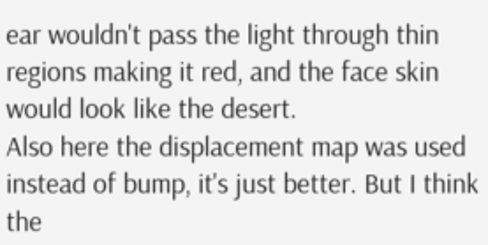ear wouldn't pass the light through thin regions making it red, and the face skin would look like the desert.
Also here the displacement map was used instead of bump, it's just better. But I think the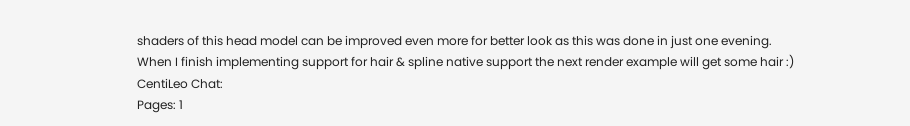shaders of this head model can be improved even more for better look as this was done in just one evening.
When I finish implementing support for hair & spline native support the next render example will get some hair :)
CentiLeo Chat:
Pages: 1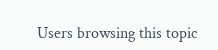Users browsing this topic